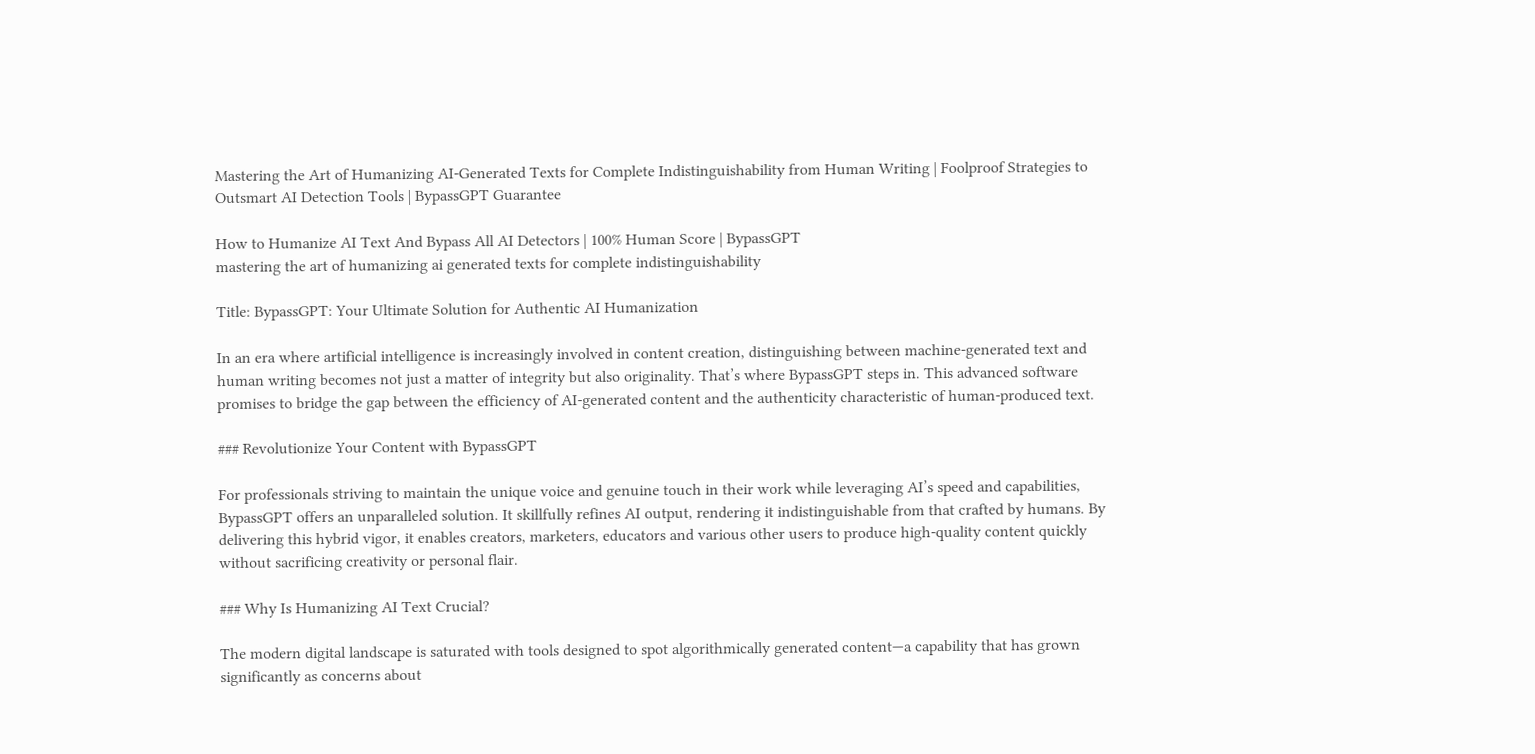Mastering the Art of Humanizing AI-Generated Texts for Complete Indistinguishability from Human Writing | Foolproof Strategies to Outsmart AI Detection Tools | BypassGPT Guarantee

How to Humanize AI Text And Bypass All AI Detectors | 100% Human Score | BypassGPT
mastering the art of humanizing ai generated texts for complete indistinguishability

Title: BypassGPT: Your Ultimate Solution for Authentic AI Humanization

In an era where artificial intelligence is increasingly involved in content creation, distinguishing between machine-generated text and human writing becomes not just a matter of integrity but also originality. That’s where BypassGPT steps in. This advanced software promises to bridge the gap between the efficiency of AI-generated content and the authenticity characteristic of human-produced text.

### Revolutionize Your Content with BypassGPT

For professionals striving to maintain the unique voice and genuine touch in their work while leveraging AI’s speed and capabilities, BypassGPT offers an unparalleled solution. It skillfully refines AI output, rendering it indistinguishable from that crafted by humans. By delivering this hybrid vigor, it enables creators, marketers, educators and various other users to produce high-quality content quickly without sacrificing creativity or personal flair.

### Why Is Humanizing AI Text Crucial?

The modern digital landscape is saturated with tools designed to spot algorithmically generated content—a capability that has grown significantly as concerns about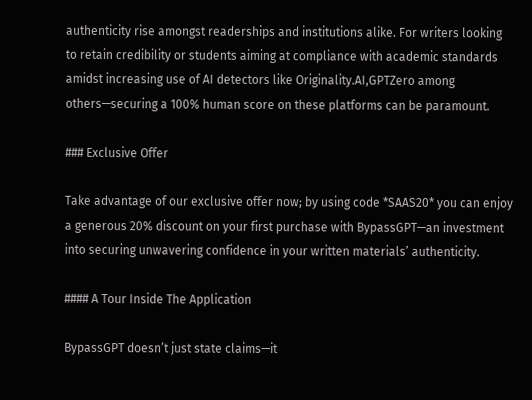authenticity rise amongst readerships and institutions alike. For writers looking to retain credibility or students aiming at compliance with academic standards amidst increasing use of AI detectors like Originality.AI,GPTZero among others—securing a 100% human score on these platforms can be paramount.

### Exclusive Offer

Take advantage of our exclusive offer now; by using code *SAAS20* you can enjoy a generous 20% discount on your first purchase with BypassGPT—an investment into securing unwavering confidence in your written materials’ authenticity.

#### A Tour Inside The Application

BypassGPT doesn’t just state claims—it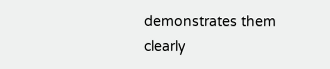demonstrates them clearly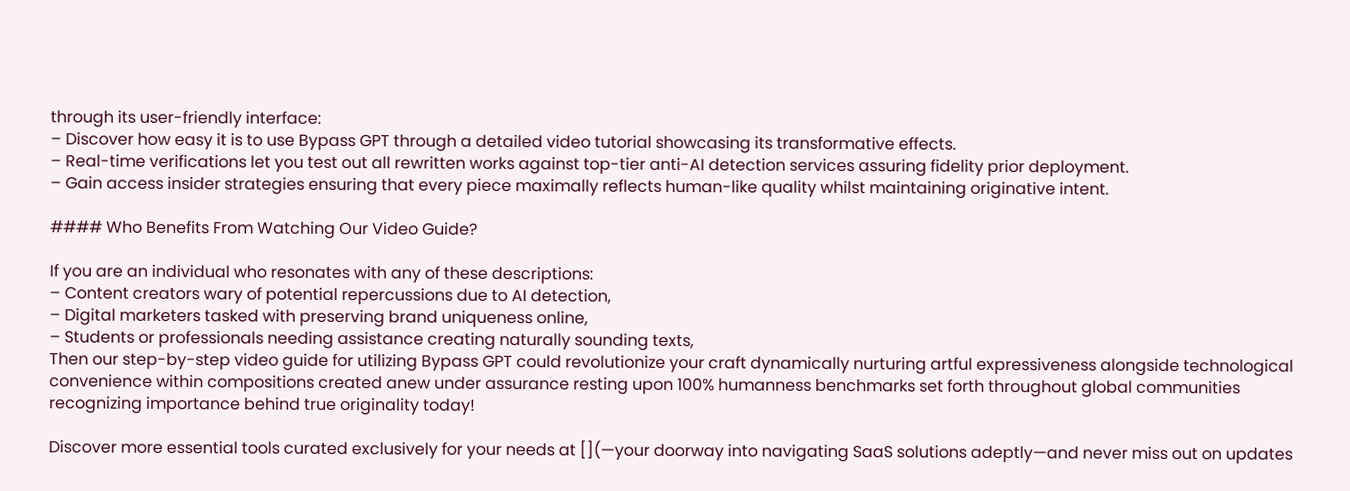through its user-friendly interface:
– Discover how easy it is to use Bypass GPT through a detailed video tutorial showcasing its transformative effects.
– Real-time verifications let you test out all rewritten works against top-tier anti-AI detection services assuring fidelity prior deployment.
– Gain access insider strategies ensuring that every piece maximally reflects human-like quality whilst maintaining originative intent.

#### Who Benefits From Watching Our Video Guide?

If you are an individual who resonates with any of these descriptions:
– Content creators wary of potential repercussions due to AI detection,
– Digital marketers tasked with preserving brand uniqueness online,
– Students or professionals needing assistance creating naturally sounding texts,
Then our step-by-step video guide for utilizing Bypass GPT could revolutionize your craft dynamically nurturing artful expressiveness alongside technological convenience within compositions created anew under assurance resting upon 100% humanness benchmarks set forth throughout global communities recognizing importance behind true originality today!

Discover more essential tools curated exclusively for your needs at [](—your doorway into navigating SaaS solutions adeptly—and never miss out on updates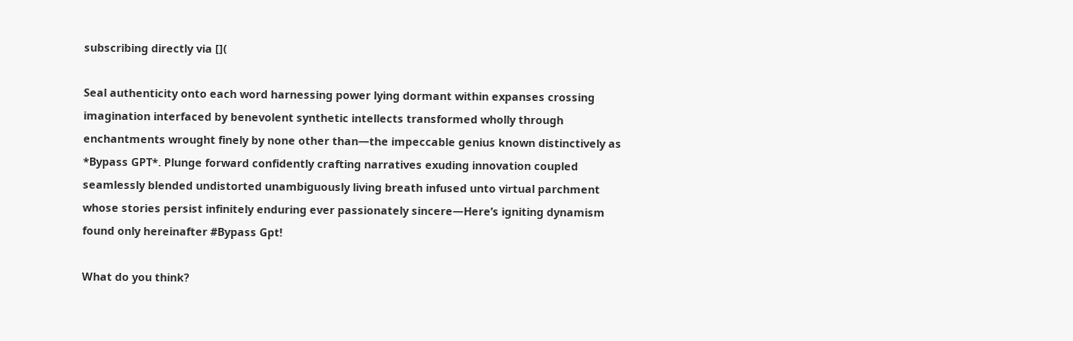subscribing directly via [](

Seal authenticity onto each word harnessing power lying dormant within expanses crossing imagination interfaced by benevolent synthetic intellects transformed wholly through enchantments wrought finely by none other than—the impeccable genius known distinctively as *Bypass GPT*. Plunge forward confidently crafting narratives exuding innovation coupled seamlessly blended undistorted unambiguously living breath infused unto virtual parchment whose stories persist infinitely enduring ever passionately sincere—Here’s igniting dynamism found only hereinafter #Bypass Gpt!

What do you think?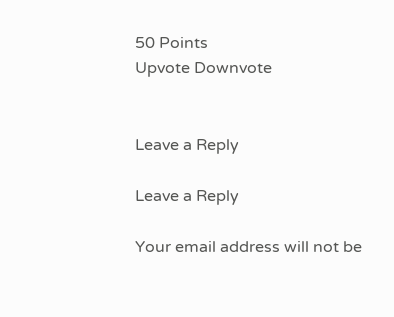50 Points
Upvote Downvote


Leave a Reply

Leave a Reply

Your email address will not be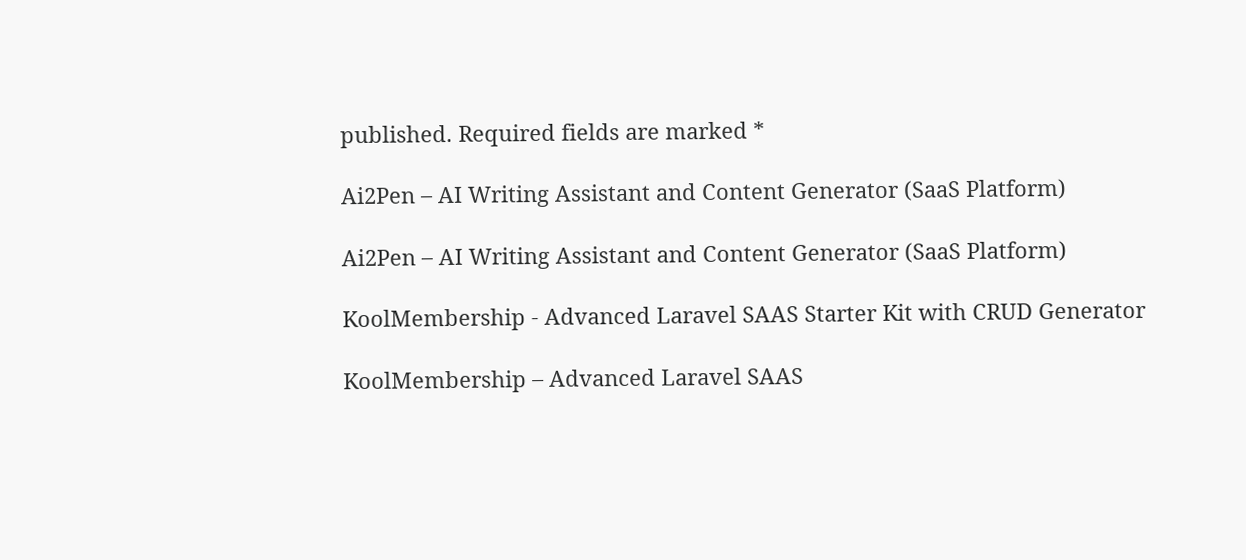published. Required fields are marked *

Ai2Pen – AI Writing Assistant and Content Generator (SaaS Platform)

Ai2Pen – AI Writing Assistant and Content Generator (SaaS Platform)

KoolMembership - Advanced Laravel SAAS Starter Kit with CRUD Generator

KoolMembership – Advanced Laravel SAAS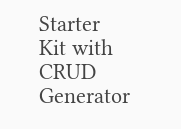Starter Kit with CRUD Generator